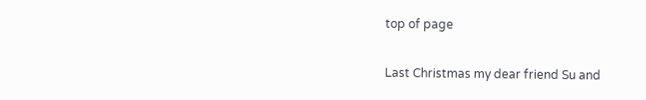top of page

Last Christmas my dear friend Su and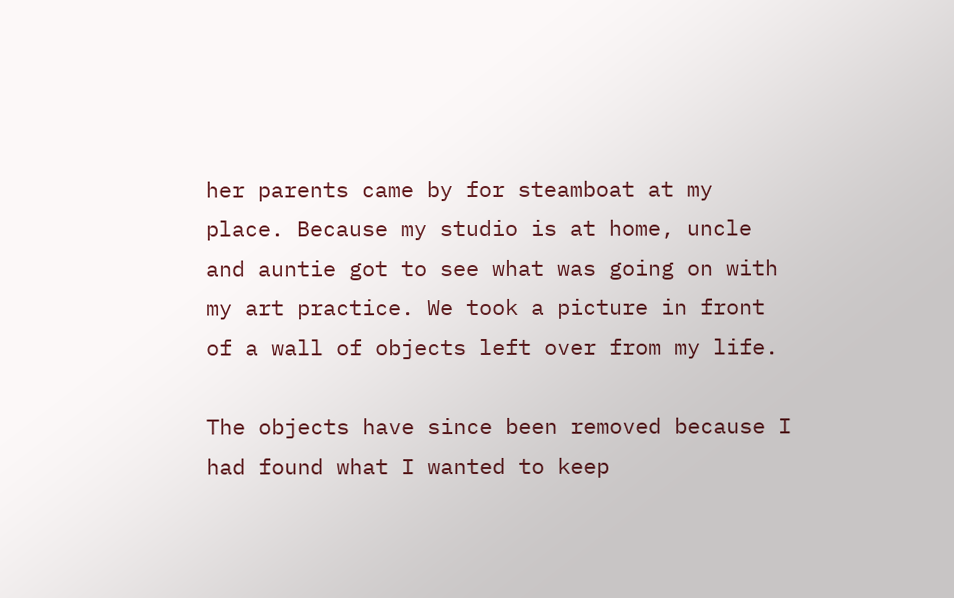her parents came by for steamboat at my place. Because my studio is at home, uncle and auntie got to see what was going on with my art practice. We took a picture in front of a wall of objects left over from my life.

The objects have since been removed because I had found what I wanted to keep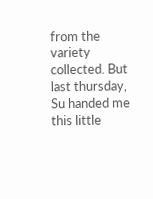from the variety collected. But last thursday, Su handed me this little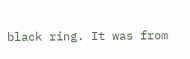black ring. It was from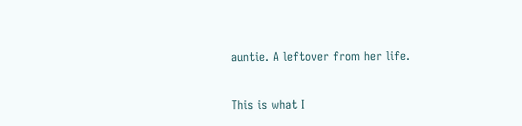auntie. A leftover from her life.

This is what I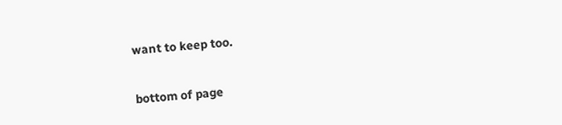want to keep too.


bottom of page